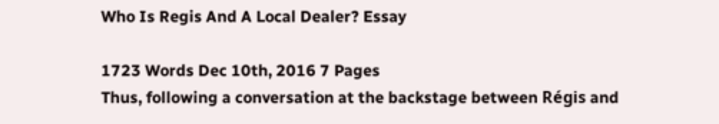Who Is Regis And A Local Dealer? Essay

1723 Words Dec 10th, 2016 7 Pages
Thus, following a conversation at the backstage between Régis and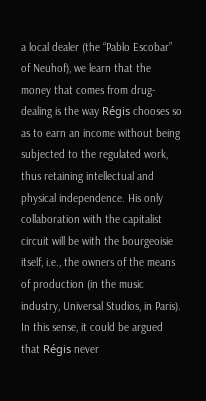a local dealer (the “Pablo Escobar” of Neuhof), we learn that the money that comes from drug-dealing is the way Régis chooses so as to earn an income without being subjected to the regulated work, thus retaining intellectual and physical independence. His only collaboration with the capitalist circuit will be with the bourgeoisie itself, i.e., the owners of the means of production (in the music industry, Universal Studios, in Paris). In this sense, it could be argued that Régis never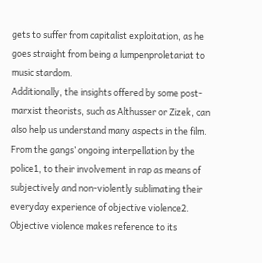gets to suffer from capitalist exploitation, as he goes straight from being a lumpenproletariat to music stardom.
Additionally, the insights offered by some post-marxist theorists, such as Althusser or Zizek, can also help us understand many aspects in the film. From the gangs’ ongoing interpellation by the police1, to their involvement in rap as means of subjectively and non-violently sublimating their everyday experience of objective violence2. Objective violence makes reference to its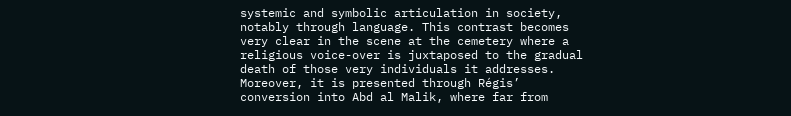systemic and symbolic articulation in society, notably through language. This contrast becomes very clear in the scene at the cemetery where a religious voice-over is juxtaposed to the gradual death of those very individuals it addresses. Moreover, it is presented through Régis’ conversion into Abd al Malik, where far from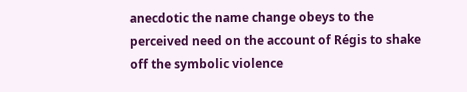anecdotic the name change obeys to the perceived need on the account of Régis to shake off the symbolic violence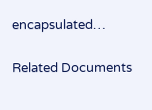encapsulated…

Related Documents